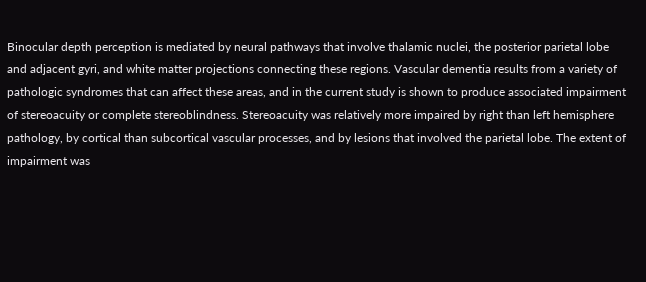Binocular depth perception is mediated by neural pathways that involve thalamic nuclei, the posterior parietal lobe and adjacent gyri, and white matter projections connecting these regions. Vascular dementia results from a variety of pathologic syndromes that can affect these areas, and in the current study is shown to produce associated impairment of stereoacuity or complete stereoblindness. Stereoacuity was relatively more impaired by right than left hemisphere pathology, by cortical than subcortical vascular processes, and by lesions that involved the parietal lobe. The extent of impairment was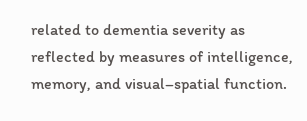related to dementia severity as reflected by measures of intelligence, memory, and visual–spatial function.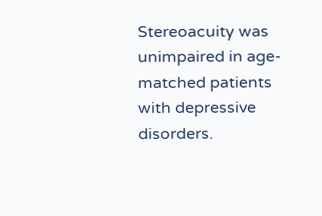Stereoacuity was unimpaired in age-matched patients with depressive disorders.